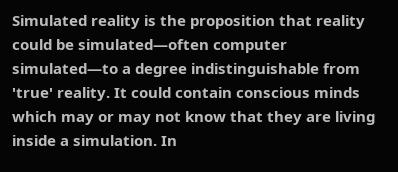Simulated reality is the proposition that reality could be simulated—often computer simulated—to a degree indistinguishable from 'true' reality. It could contain conscious minds which may or may not know that they are living inside a simulation. In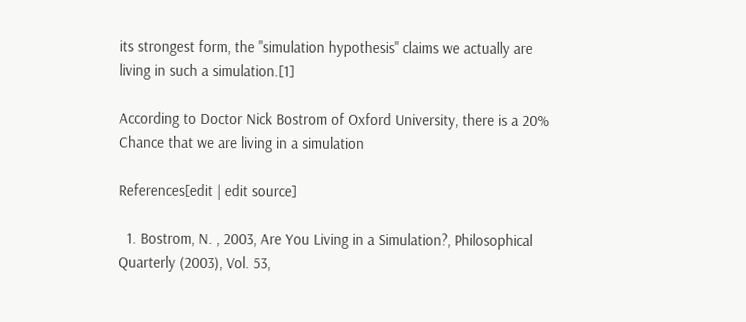its strongest form, the "simulation hypothesis" claims we actually are living in such a simulation.[1]

According to Doctor Nick Bostrom of Oxford University, there is a 20% Chance that we are living in a simulation

References[edit | edit source]

  1. Bostrom, N. , 2003, Are You Living in a Simulation?, Philosophical Quarterly (2003), Vol. 53,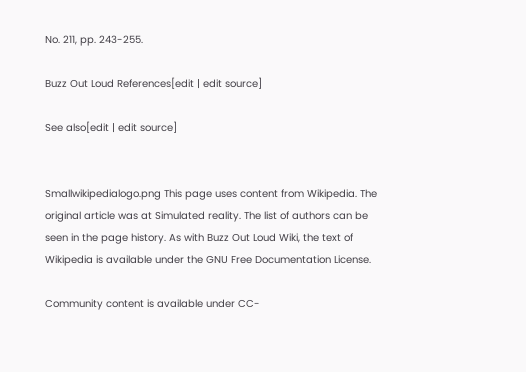No. 211, pp. 243-255.

Buzz Out Loud References[edit | edit source]

See also[edit | edit source]


Smallwikipedialogo.png This page uses content from Wikipedia. The original article was at Simulated reality. The list of authors can be seen in the page history. As with Buzz Out Loud Wiki, the text of Wikipedia is available under the GNU Free Documentation License.

Community content is available under CC-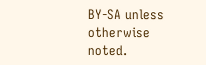BY-SA unless otherwise noted.